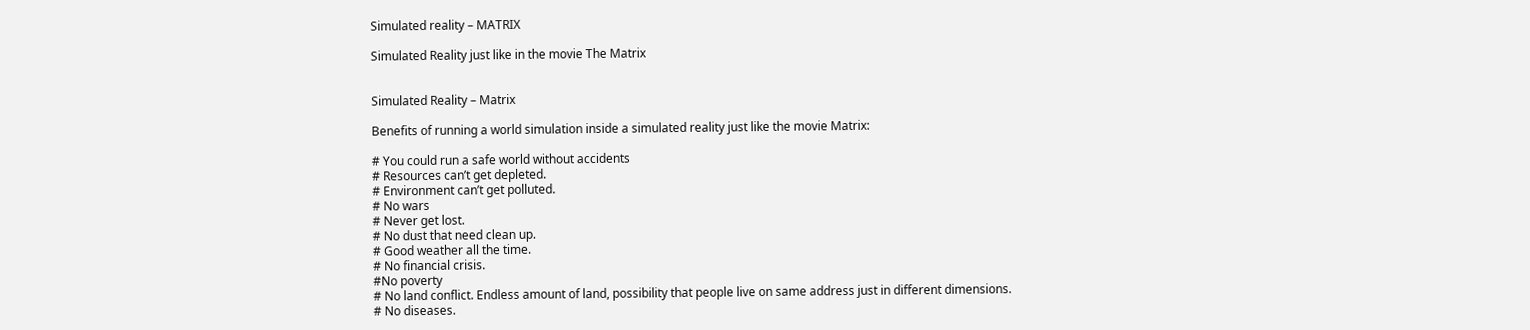Simulated reality – MATRIX

Simulated Reality just like in the movie The Matrix


Simulated Reality – Matrix

Benefits of running a world simulation inside a simulated reality just like the movie Matrix:

# You could run a safe world without accidents
# Resources can’t get depleted.
# Environment can’t get polluted.
# No wars
# Never get lost.
# No dust that need clean up.
# Good weather all the time.
# No financial crisis.
#No poverty
# No land conflict. Endless amount of land, possibility that people live on same address just in different dimensions.
# No diseases.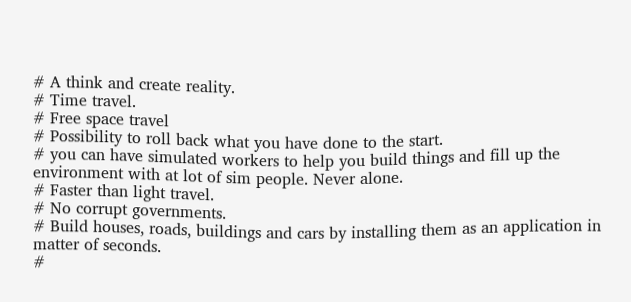# A think and create reality.
# Time travel.
# Free space travel
# Possibility to roll back what you have done to the start.
# you can have simulated workers to help you build things and fill up the environment with at lot of sim people. Never alone.
# Faster than light travel.
# No corrupt governments.
# Build houses, roads, buildings and cars by installing them as an application in matter of seconds.
#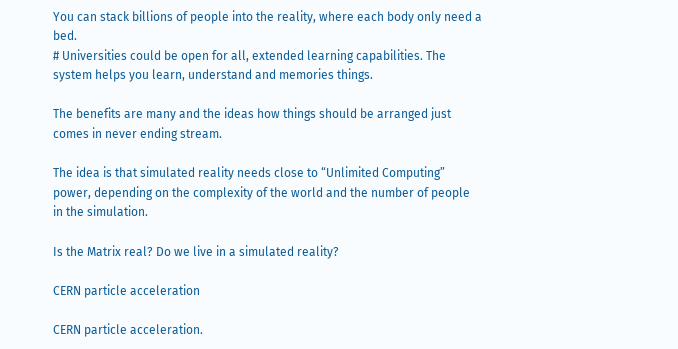You can stack billions of people into the reality, where each body only need a bed.
# Universities could be open for all, extended learning capabilities. The system helps you learn, understand and memories things.

The benefits are many and the ideas how things should be arranged just comes in never ending stream.

The idea is that simulated reality needs close to “Unlimited Computing” power, depending on the complexity of the world and the number of people in the simulation.

Is the Matrix real? Do we live in a simulated reality?

CERN particle acceleration

CERN particle acceleration.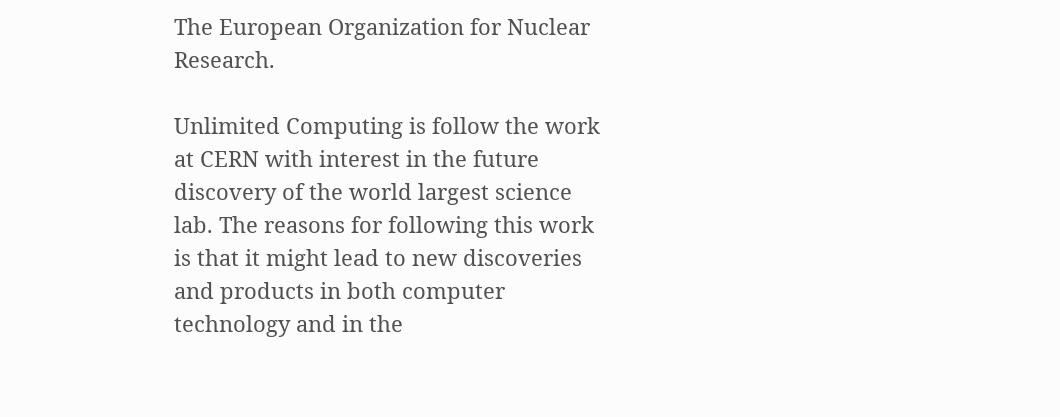The European Organization for Nuclear Research.

Unlimited Computing is follow the work at CERN with interest in the future discovery of the world largest science lab. The reasons for following this work is that it might lead to new discoveries and products in both computer technology and in the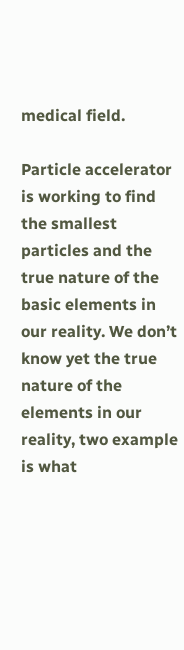medical field.

Particle accelerator is working to find the smallest particles and the true nature of the basic elements in our reality. We don’t know yet the true nature of the elements in our reality, two example is what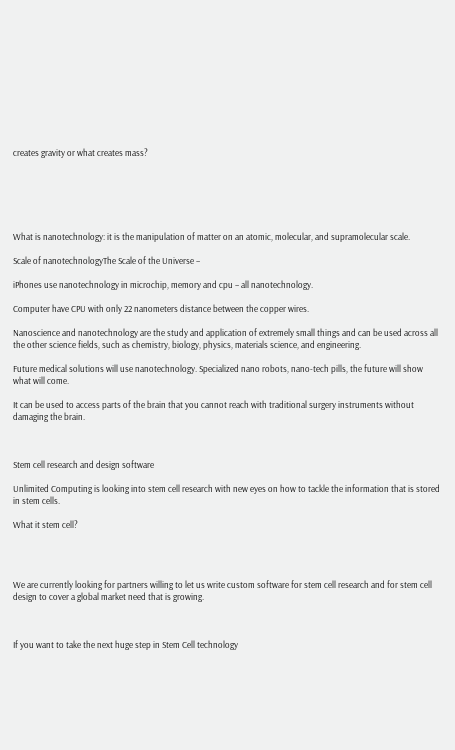creates gravity or what creates mass?






What is nanotechnology: it is the manipulation of matter on an atomic, molecular, and supramolecular scale.

Scale of nanotechnologyThe Scale of the Universe –

iPhones use nanotechnology in microchip, memory and cpu – all nanotechnology.

Computer have CPU with only 22 nanometers distance between the copper wires.

Nanoscience and nanotechnology are the study and application of extremely small things and can be used across all the other science fields, such as chemistry, biology, physics, materials science, and engineering.

Future medical solutions will use nanotechnology. Specialized nano robots, nano-tech pills, the future will show what will come.

It can be used to access parts of the brain that you cannot reach with traditional surgery instruments without damaging the brain.



Stem cell research and design software

Unlimited Computing is looking into stem cell research with new eyes on how to tackle the information that is stored in stem cells.

What it stem cell?




We are currently looking for partners willing to let us write custom software for stem cell research and for stem cell design to cover a global market need that is growing.



If you want to take the next huge step in Stem Cell technology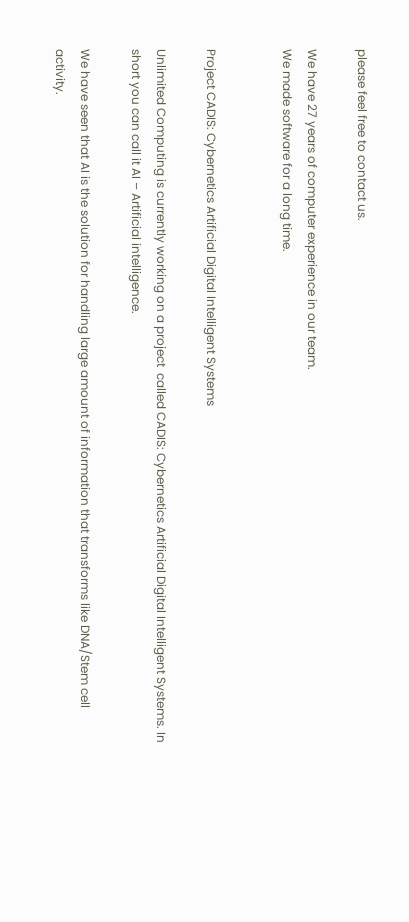please feel free to contact us.

We have 27 years of computer experience in our team.
We made software for a long time.


Project CADIS: Cybernetics Artificial Digital Intelligent Systems

Unlimited Computing is currently working on a project  called CADIS: Cybernetics Artificial Digital Intelligent Systems. In short you can call it AI – Artificial intelligence.

We have seen that AI is the solution for handling large amount of information that transforms like DNA/Stem cell activity.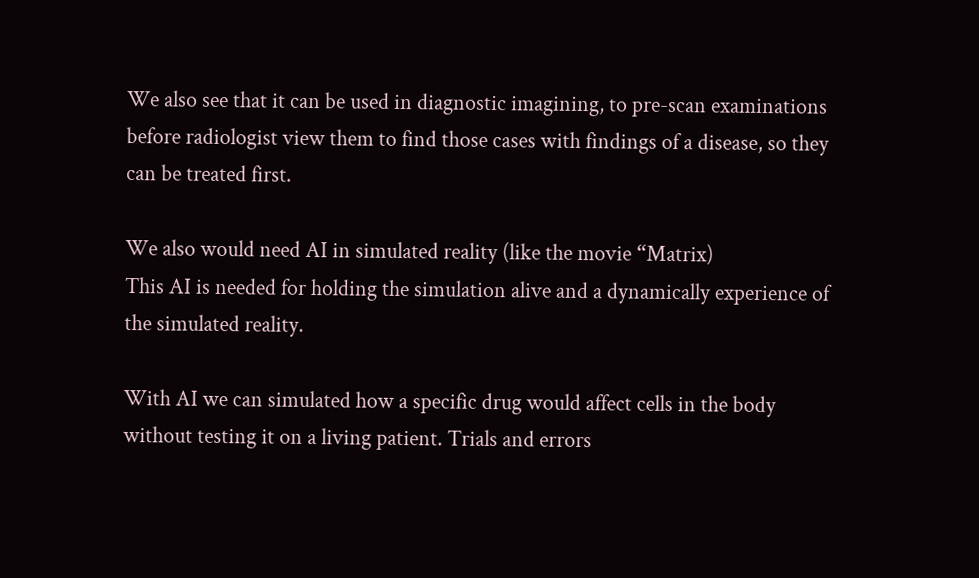We also see that it can be used in diagnostic imagining, to pre-scan examinations before radiologist view them to find those cases with findings of a disease, so they can be treated first.

We also would need AI in simulated reality (like the movie “Matrix)
This AI is needed for holding the simulation alive and a dynamically experience of the simulated reality.

With AI we can simulated how a specific drug would affect cells in the body without testing it on a living patient. Trials and errors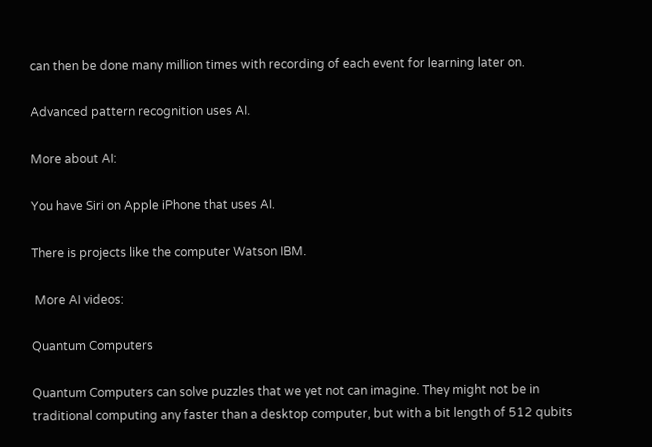can then be done many million times with recording of each event for learning later on.

Advanced pattern recognition uses AI.

More about AI:

You have Siri on Apple iPhone that uses AI.

There is projects like the computer Watson IBM.

 More AI videos:

Quantum Computers

Quantum Computers can solve puzzles that we yet not can imagine. They might not be in traditional computing any faster than a desktop computer, but with a bit length of 512 qubits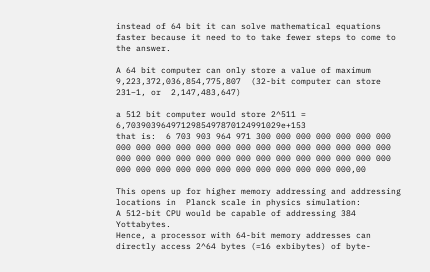instead of 64 bit it can solve mathematical equations faster because it need to to take fewer steps to come to the answer.

A 64 bit computer can only store a value of maximum 9,223,372,036,854,775,807  (32-bit computer can store 231−1, or  2,147,483,647)

a 512 bit computer would store 2^511 = 6,7039039649712985497870124991029e+153
that is:  6 703 903 964 971 300 000 000 000 000 000 000 000 000 000 000 000 000 000 000 000 000 000 000 000 000 000 000 000 000 000 000 000 000 000 000 000 000 000 000 000 000 000 000 000 000 000 000 000 000 000 000,00

This opens up for higher memory addressing and addressing locations in  Planck scale in physics simulation:
A 512-bit CPU would be capable of addressing 384 Yottabytes.
Hence, a processor with 64-bit memory addresses can directly access 2^64 bytes (=16 exbibytes) of byte-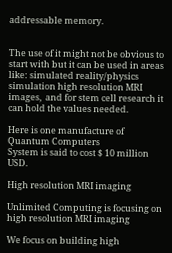addressable memory.


The use of it might not be obvious to start with but it can be used in areas like: simulated reality/physics simulation high resolution MRI images,  and for stem cell research it can hold the values needed.

Here is one manufacture of Quantum Computers
System is said to cost $ 10 million USD.

High resolution MRI imaging

Unlimited Computing is focusing on high resolution MRI imaging

We focus on building high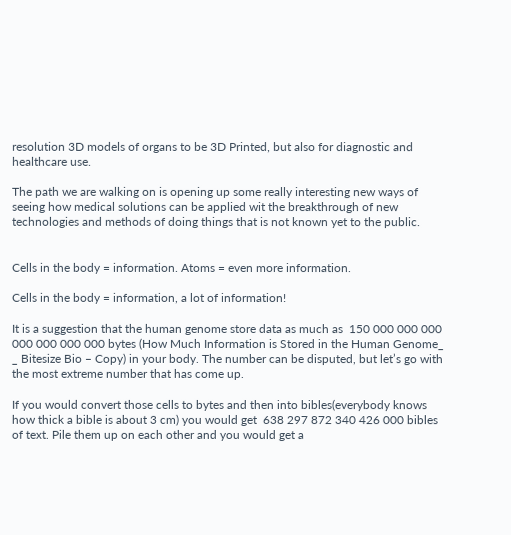resolution 3D models of organs to be 3D Printed, but also for diagnostic and healthcare use.

The path we are walking on is opening up some really interesting new ways of seeing how medical solutions can be applied wit the breakthrough of new technologies and methods of doing things that is not known yet to the public.


Cells in the body = information. Atoms = even more information.

Cells in the body = information, a lot of information!

It is a suggestion that the human genome store data as much as  150 000 000 000 000 000 000 000 bytes (How Much Information is Stored in the Human Genome_ _ Bitesize Bio – Copy) in your body. The number can be disputed, but let’s go with the most extreme number that has come up.

If you would convert those cells to bytes and then into bibles(everybody knows how thick a bible is about 3 cm) you would get  638 297 872 340 426 000 bibles of text. Pile them up on each other and you would get a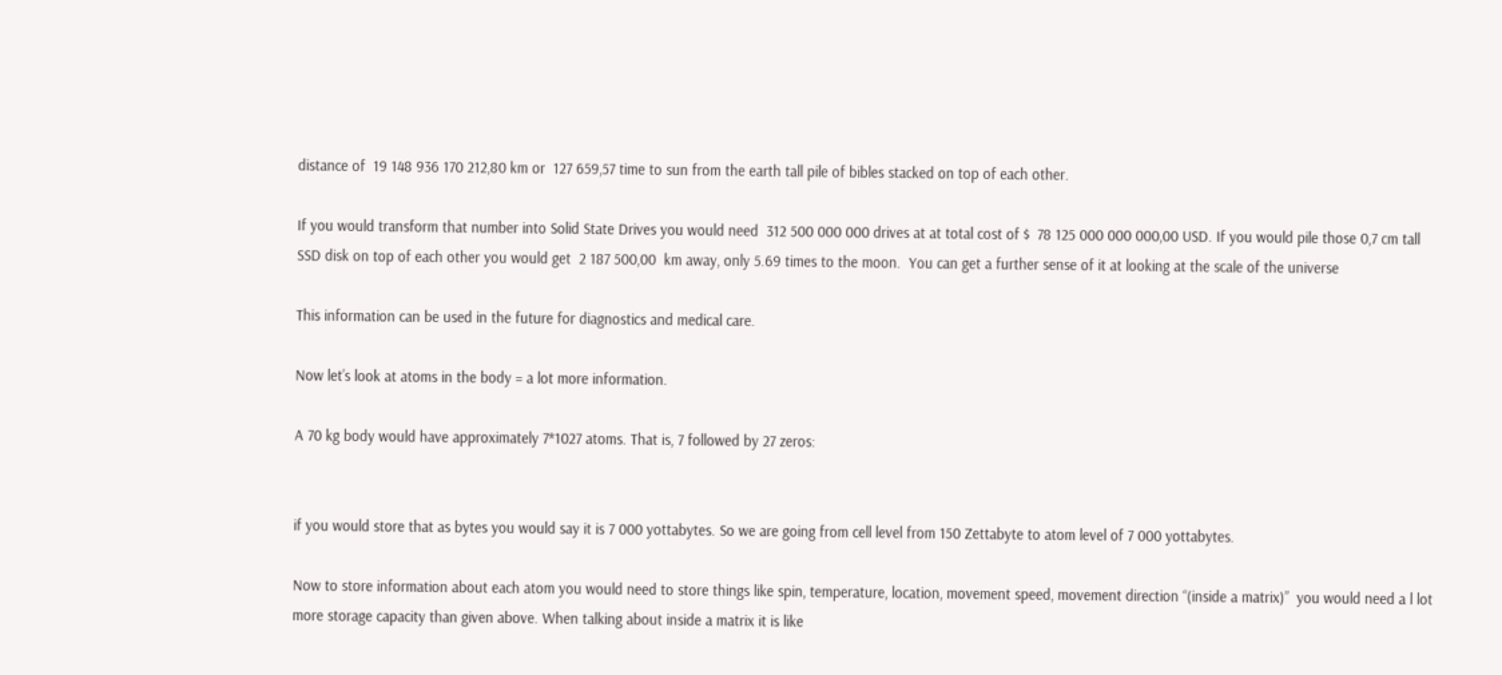distance of  19 148 936 170 212,80 km or  127 659,57 time to sun from the earth tall pile of bibles stacked on top of each other.

If you would transform that number into Solid State Drives you would need  312 500 000 000 drives at at total cost of $  78 125 000 000 000,00 USD. If you would pile those 0,7 cm tall SSD disk on top of each other you would get  2 187 500,00  km away, only 5.69 times to the moon.  You can get a further sense of it at looking at the scale of the universe

This information can be used in the future for diagnostics and medical care.

Now let’s look at atoms in the body = a lot more information.

A 70 kg body would have approximately 7*1027 atoms. That is, 7 followed by 27 zeros:


if you would store that as bytes you would say it is 7 000 yottabytes. So we are going from cell level from 150 Zettabyte to atom level of 7 000 yottabytes.

Now to store information about each atom you would need to store things like spin, temperature, location, movement speed, movement direction “(inside a matrix)”  you would need a l lot more storage capacity than given above. When talking about inside a matrix it is like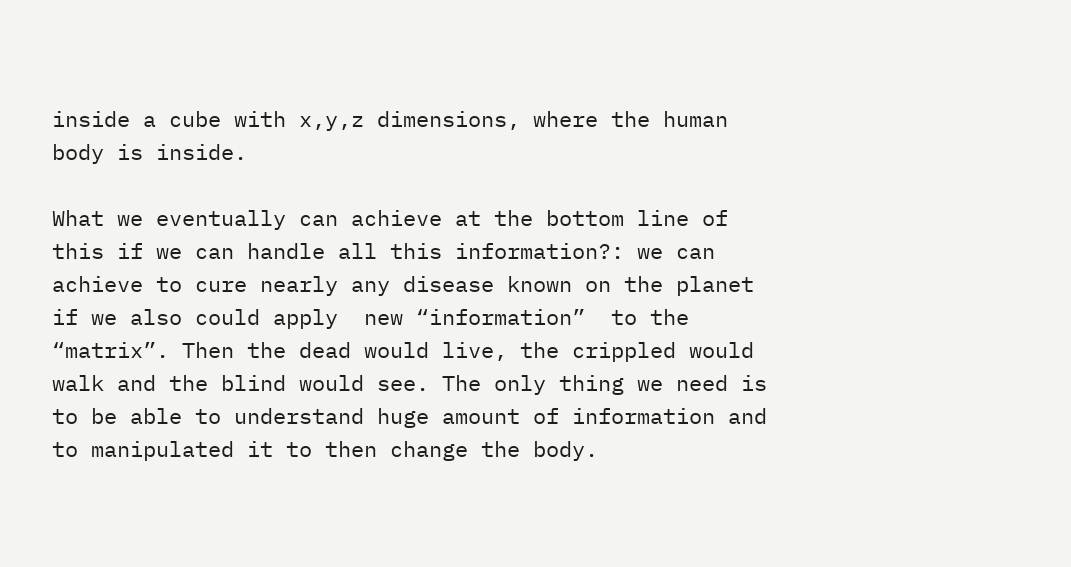inside a cube with x,y,z dimensions, where the human body is inside.

What we eventually can achieve at the bottom line of this if we can handle all this information?: we can achieve to cure nearly any disease known on the planet if we also could apply  new “information”  to the “matrix”. Then the dead would live, the crippled would walk and the blind would see. The only thing we need is to be able to understand huge amount of information and to manipulated it to then change the body.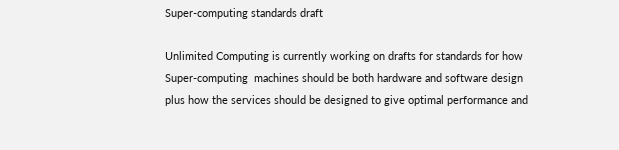Super-computing standards draft

Unlimited Computing is currently working on drafts for standards for how  Super-computing  machines should be both hardware and software design plus how the services should be designed to give optimal performance and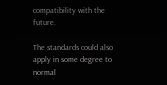compatibility with the future.

The standards could also apply in some degree to normal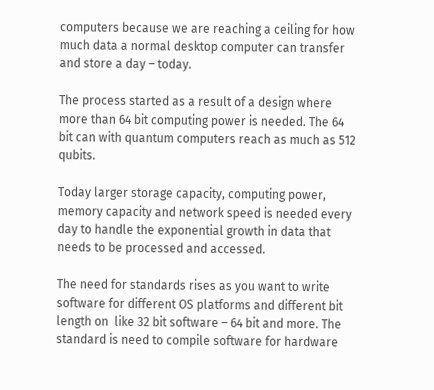computers because we are reaching a ceiling for how much data a normal desktop computer can transfer and store a day – today.

The process started as a result of a design where more than 64 bit computing power is needed. The 64 bit can with quantum computers reach as much as 512 qubits.

Today larger storage capacity, computing power, memory capacity and network speed is needed every day to handle the exponential growth in data that needs to be processed and accessed.

The need for standards rises as you want to write software for different OS platforms and different bit length on  like 32 bit software – 64 bit and more. The standard is need to compile software for hardware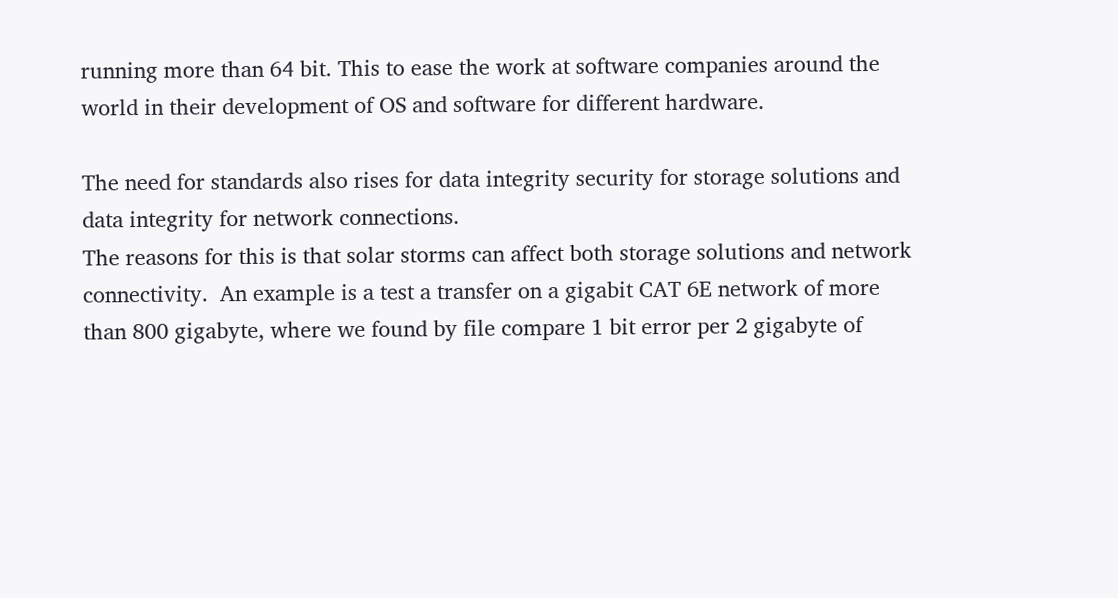running more than 64 bit. This to ease the work at software companies around the world in their development of OS and software for different hardware.

The need for standards also rises for data integrity security for storage solutions and data integrity for network connections.
The reasons for this is that solar storms can affect both storage solutions and network connectivity.  An example is a test a transfer on a gigabit CAT 6E network of more than 800 gigabyte, where we found by file compare 1 bit error per 2 gigabyte of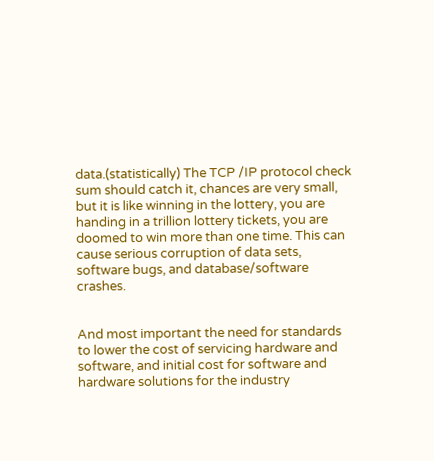data.(statistically) The TCP /IP protocol check sum should catch it, chances are very small, but it is like winning in the lottery, you are handing in a trillion lottery tickets, you are doomed to win more than one time. This can cause serious corruption of data sets, software bugs, and database/software crashes.


And most important the need for standards to lower the cost of servicing hardware and software, and initial cost for software and hardware solutions for the industry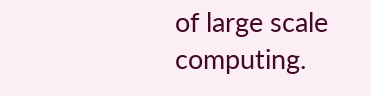of large scale computing.